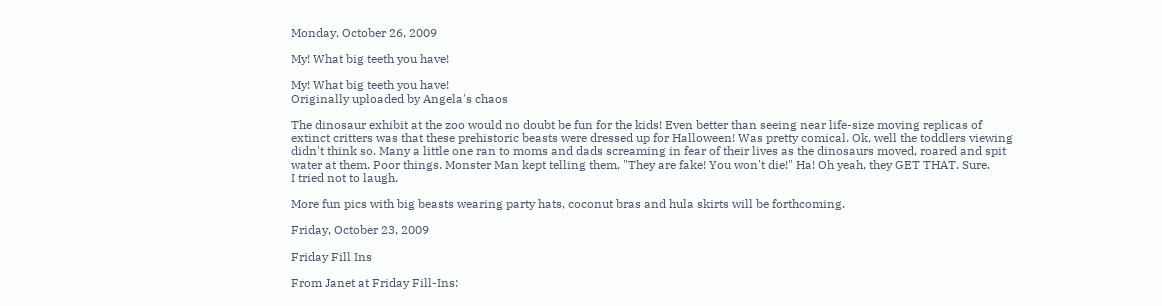Monday, October 26, 2009

My! What big teeth you have!

My! What big teeth you have!
Originally uploaded by Angela's chaos

The dinosaur exhibit at the zoo would no doubt be fun for the kids! Even better than seeing near life-size moving replicas of extinct critters was that these prehistoric beasts were dressed up for Halloween! Was pretty comical. Ok, well the toddlers viewing didn't think so. Many a little one ran to moms and dads screaming in fear of their lives as the dinosaurs moved, roared and spit water at them. Poor things. Monster Man kept telling them, "They are fake! You won't die!" Ha! Oh yeah, they GET THAT. Sure.
I tried not to laugh.

More fun pics with big beasts wearing party hats, coconut bras and hula skirts will be forthcoming.

Friday, October 23, 2009

Friday Fill Ins

From Janet at Friday Fill-Ins: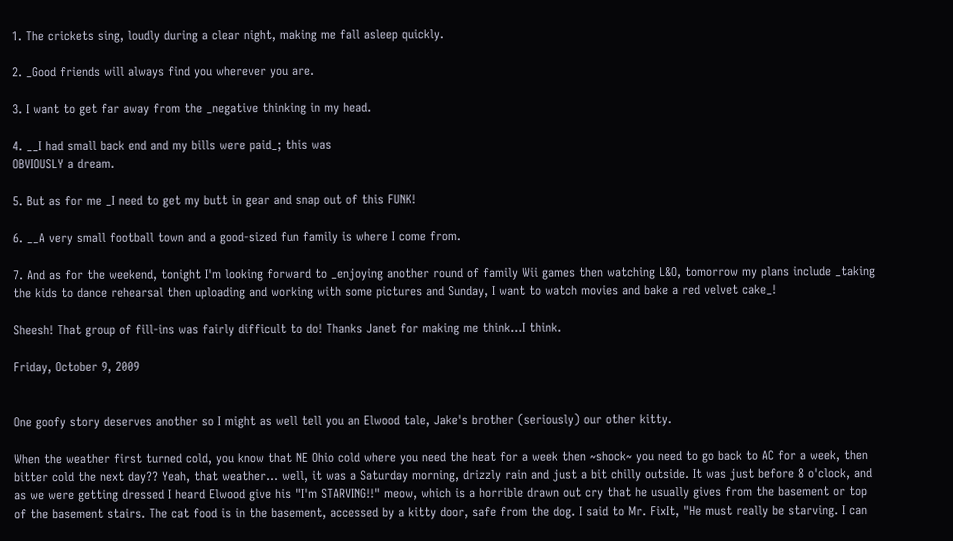1. The crickets sing, loudly during a clear night, making me fall asleep quickly.

2. _Good friends will always find you wherever you are.

3. I want to get far away from the _negative thinking in my head.

4. __I had small back end and my bills were paid_; this was
OBVIOUSLY a dream.

5. But as for me _I need to get my butt in gear and snap out of this FUNK!

6. __A very small football town and a good-sized fun family is where I come from.

7. And as for the weekend, tonight I'm looking forward to _enjoying another round of family Wii games then watching L&O, tomorrow my plans include _taking the kids to dance rehearsal then uploading and working with some pictures and Sunday, I want to watch movies and bake a red velvet cake_!

Sheesh! That group of fill-ins was fairly difficult to do! Thanks Janet for making me think...I think.

Friday, October 9, 2009


One goofy story deserves another so I might as well tell you an Elwood tale, Jake's brother (seriously) our other kitty.

When the weather first turned cold, you know that NE Ohio cold where you need the heat for a week then ~shock~ you need to go back to AC for a week, then bitter cold the next day?? Yeah, that weather... well, it was a Saturday morning, drizzly rain and just a bit chilly outside. It was just before 8 o'clock, and as we were getting dressed I heard Elwood give his "I'm STARVING!!" meow, which is a horrible drawn out cry that he usually gives from the basement or top of the basement stairs. The cat food is in the basement, accessed by a kitty door, safe from the dog. I said to Mr. FixIt, "He must really be starving. I can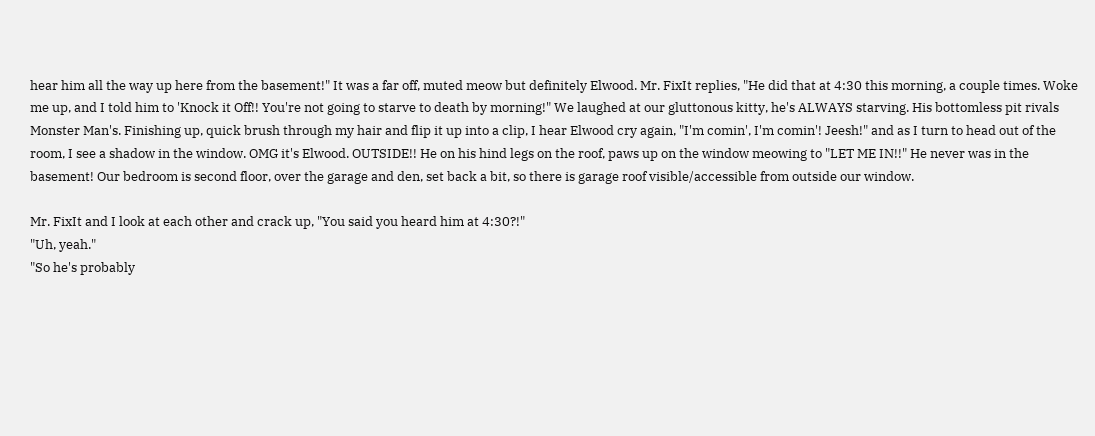hear him all the way up here from the basement!" It was a far off, muted meow but definitely Elwood. Mr. FixIt replies, "He did that at 4:30 this morning, a couple times. Woke me up, and I told him to 'Knock it Off!! You're not going to starve to death by morning!" We laughed at our gluttonous kitty, he's ALWAYS starving. His bottomless pit rivals Monster Man's. Finishing up, quick brush through my hair and flip it up into a clip, I hear Elwood cry again, "I'm comin', I'm comin'! Jeesh!" and as I turn to head out of the room, I see a shadow in the window. OMG it's Elwood. OUTSIDE!! He on his hind legs on the roof, paws up on the window meowing to "LET ME IN!!" He never was in the basement! Our bedroom is second floor, over the garage and den, set back a bit, so there is garage roof visible/accessible from outside our window.

Mr. FixIt and I look at each other and crack up, "You said you heard him at 4:30?!"
"Uh, yeah."
"So he's probably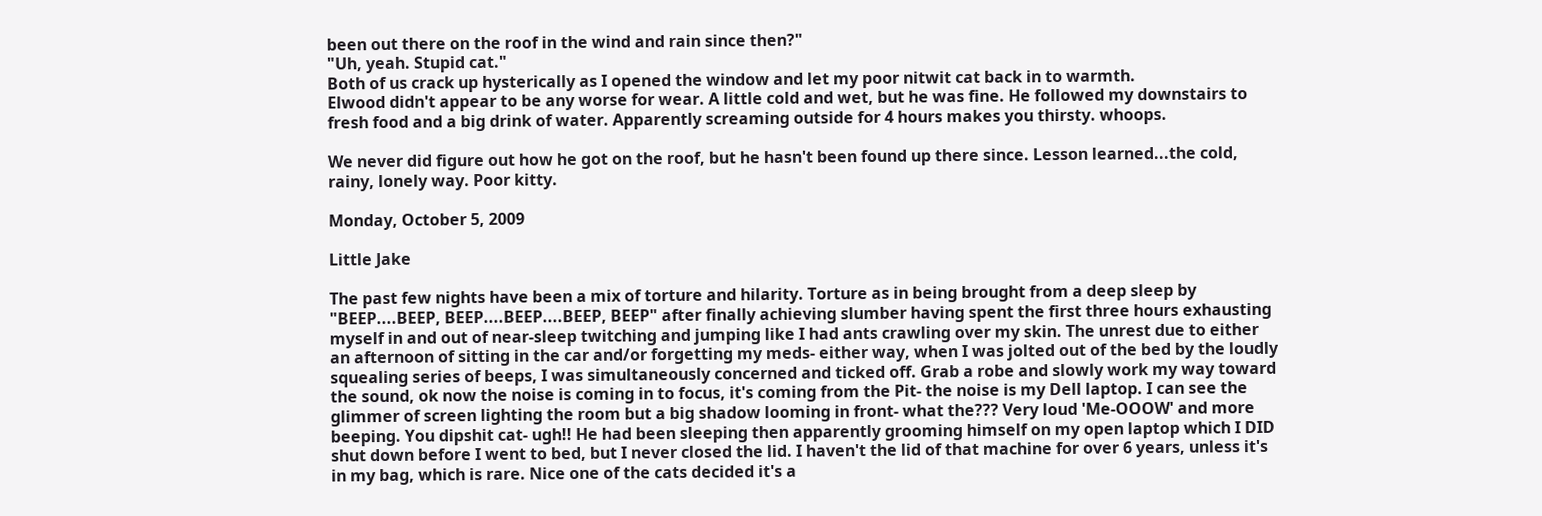been out there on the roof in the wind and rain since then?"
"Uh, yeah. Stupid cat."
Both of us crack up hysterically as I opened the window and let my poor nitwit cat back in to warmth.
Elwood didn't appear to be any worse for wear. A little cold and wet, but he was fine. He followed my downstairs to fresh food and a big drink of water. Apparently screaming outside for 4 hours makes you thirsty. whoops.

We never did figure out how he got on the roof, but he hasn't been found up there since. Lesson learned...the cold, rainy, lonely way. Poor kitty.

Monday, October 5, 2009

Little Jake

The past few nights have been a mix of torture and hilarity. Torture as in being brought from a deep sleep by "BEEP....BEEP, BEEP....BEEP....BEEP, BEEP" after finally achieving slumber having spent the first three hours exhausting myself in and out of near-sleep twitching and jumping like I had ants crawling over my skin. The unrest due to either an afternoon of sitting in the car and/or forgetting my meds- either way, when I was jolted out of the bed by the loudly squealing series of beeps, I was simultaneously concerned and ticked off. Grab a robe and slowly work my way toward the sound, ok now the noise is coming in to focus, it's coming from the Pit- the noise is my Dell laptop. I can see the glimmer of screen lighting the room but a big shadow looming in front- what the??? Very loud 'Me-OOOW' and more beeping. You dipshit cat- ugh!! He had been sleeping then apparently grooming himself on my open laptop which I DID shut down before I went to bed, but I never closed the lid. I haven't the lid of that machine for over 6 years, unless it's in my bag, which is rare. Nice one of the cats decided it's a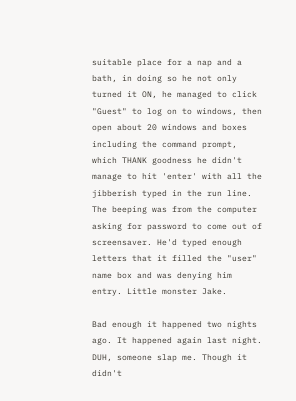suitable place for a nap and a bath, in doing so he not only turned it ON, he managed to click "Guest" to log on to windows, then open about 20 windows and boxes including the command prompt, which THANK goodness he didn't manage to hit 'enter' with all the jibberish typed in the run line. The beeping was from the computer asking for password to come out of screensaver. He'd typed enough letters that it filled the "user" name box and was denying him entry. Little monster Jake.

Bad enough it happened two nights ago. It happened again last night. DUH, someone slap me. Though it didn't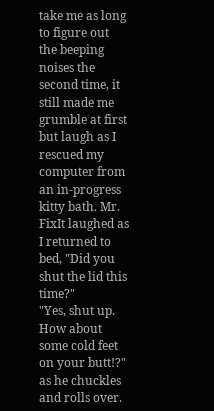take me as long to figure out the beeping noises the second time, it still made me grumble at first but laugh as I rescued my computer from an in-progress kitty bath. Mr. FixIt laughed as I returned to bed, "Did you shut the lid this time?"
"Yes, shut up. How about some cold feet on your butt!?" as he chuckles and rolls over.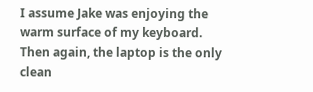I assume Jake was enjoying the warm surface of my keyboard. Then again, the laptop is the only clean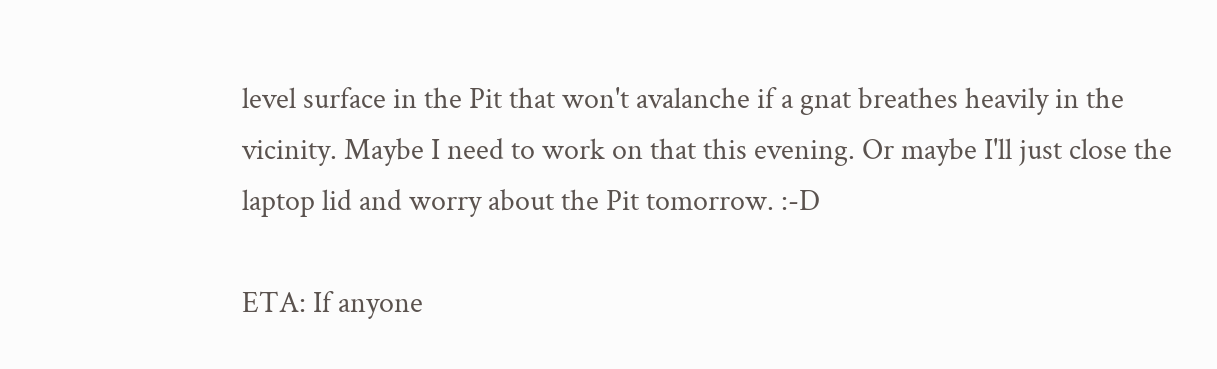level surface in the Pit that won't avalanche if a gnat breathes heavily in the vicinity. Maybe I need to work on that this evening. Or maybe I'll just close the laptop lid and worry about the Pit tomorrow. :-D

ETA: If anyone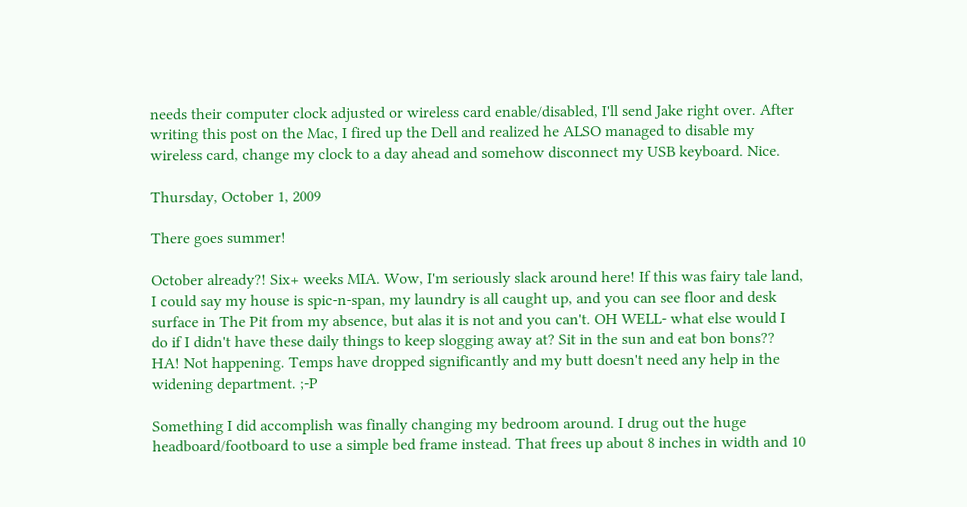needs their computer clock adjusted or wireless card enable/disabled, I'll send Jake right over. After writing this post on the Mac, I fired up the Dell and realized he ALSO managed to disable my wireless card, change my clock to a day ahead and somehow disconnect my USB keyboard. Nice.

Thursday, October 1, 2009

There goes summer!

October already?! Six+ weeks MIA. Wow, I'm seriously slack around here! If this was fairy tale land, I could say my house is spic-n-span, my laundry is all caught up, and you can see floor and desk surface in The Pit from my absence, but alas it is not and you can't. OH WELL- what else would I do if I didn't have these daily things to keep slogging away at? Sit in the sun and eat bon bons?? HA! Not happening. Temps have dropped significantly and my butt doesn't need any help in the widening department. ;-P

Something I did accomplish was finally changing my bedroom around. I drug out the huge headboard/footboard to use a simple bed frame instead. That frees up about 8 inches in width and 10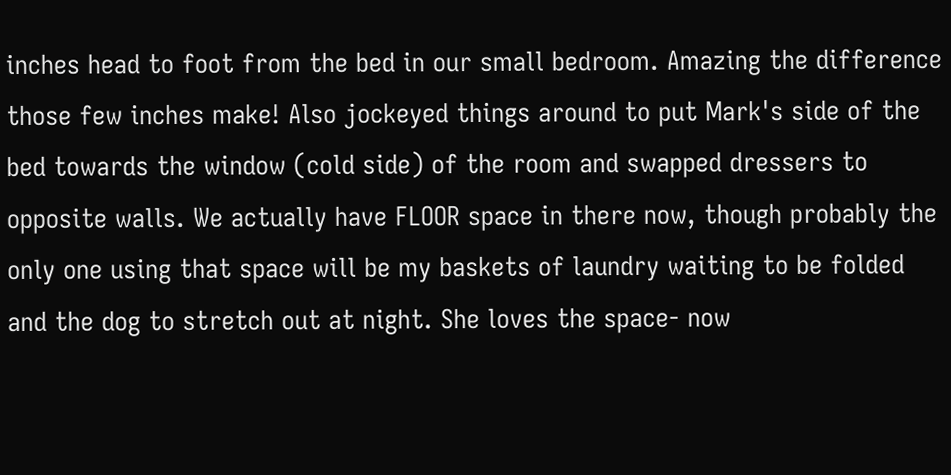inches head to foot from the bed in our small bedroom. Amazing the difference those few inches make! Also jockeyed things around to put Mark's side of the bed towards the window (cold side) of the room and swapped dressers to opposite walls. We actually have FLOOR space in there now, though probably the only one using that space will be my baskets of laundry waiting to be folded and the dog to stretch out at night. She loves the space- now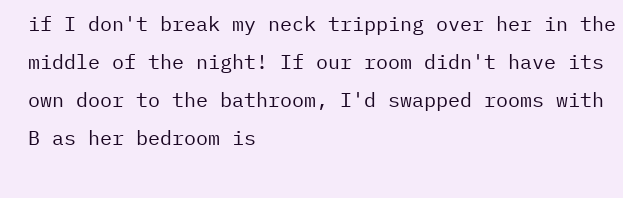if I don't break my neck tripping over her in the middle of the night! If our room didn't have its own door to the bathroom, I'd swapped rooms with B as her bedroom is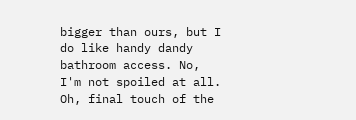bigger than ours, but I do like handy dandy bathroom access. No, I'm not spoiled at all. Oh, final touch of the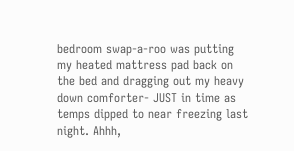bedroom swap-a-roo was putting my heated mattress pad back on the bed and dragging out my heavy down comforter- JUST in time as temps dipped to near freezing last night. Ahhh,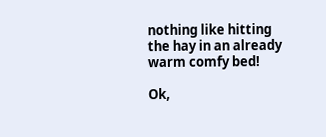nothing like hitting the hay in an already warm comfy bed!

Ok,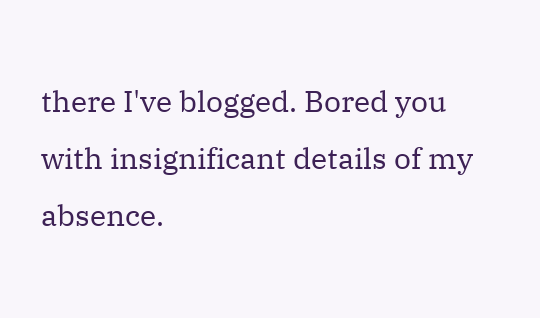there I've blogged. Bored you with insignificant details of my absence.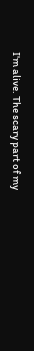I'm alive. The scary part of my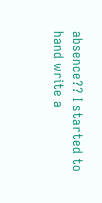absence?? I started to hand write a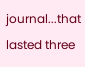journal...that lasted three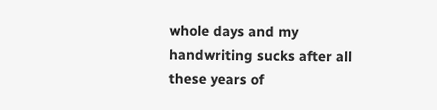whole days and my handwriting sucks after all these years of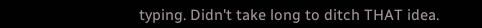typing. Didn't take long to ditch THAT idea.